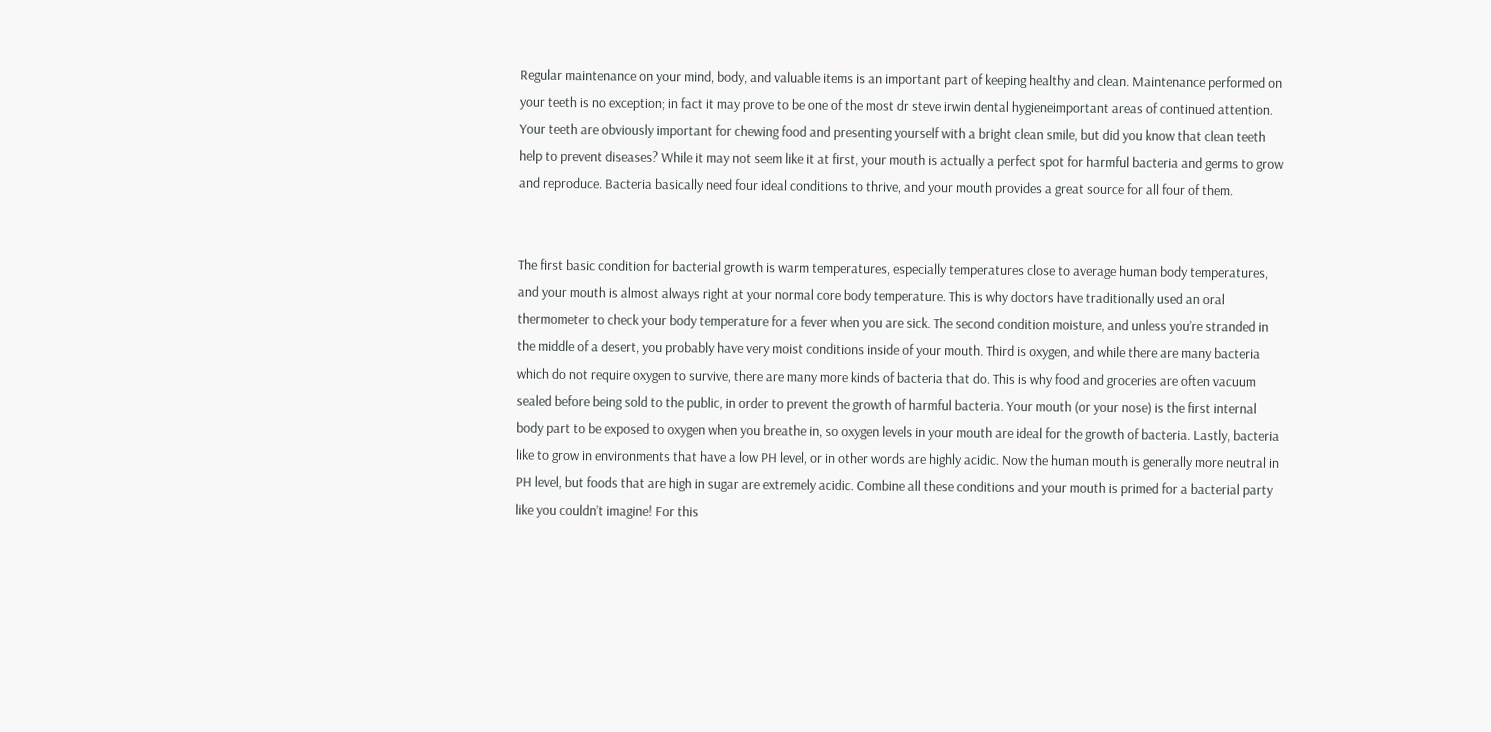Regular maintenance on your mind, body, and valuable items is an important part of keeping healthy and clean. Maintenance performed on your teeth is no exception; in fact it may prove to be one of the most dr steve irwin dental hygieneimportant areas of continued attention. Your teeth are obviously important for chewing food and presenting yourself with a bright clean smile, but did you know that clean teeth help to prevent diseases? While it may not seem like it at first, your mouth is actually a perfect spot for harmful bacteria and germs to grow and reproduce. Bacteria basically need four ideal conditions to thrive, and your mouth provides a great source for all four of them.


The first basic condition for bacterial growth is warm temperatures, especially temperatures close to average human body temperatures, and your mouth is almost always right at your normal core body temperature. This is why doctors have traditionally used an oral thermometer to check your body temperature for a fever when you are sick. The second condition moisture, and unless you’re stranded in the middle of a desert, you probably have very moist conditions inside of your mouth. Third is oxygen, and while there are many bacteria which do not require oxygen to survive, there are many more kinds of bacteria that do. This is why food and groceries are often vacuum sealed before being sold to the public, in order to prevent the growth of harmful bacteria. Your mouth (or your nose) is the first internal body part to be exposed to oxygen when you breathe in, so oxygen levels in your mouth are ideal for the growth of bacteria. Lastly, bacteria like to grow in environments that have a low PH level, or in other words are highly acidic. Now the human mouth is generally more neutral in PH level, but foods that are high in sugar are extremely acidic. Combine all these conditions and your mouth is primed for a bacterial party like you couldn’t imagine! For this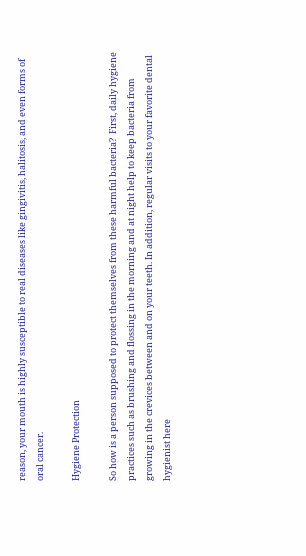reason, your mouth is highly susceptible to real diseases like gingivitis, halitosis, and even forms of oral cancer.

Hygiene Protection

So how is a person supposed to protect themselves from these harmful bacteria?  First, daily hygiene practices such as brushing and flossing in the morning and at night help to keep bacteria from growing in the crevices between and on your teeth. In addition, regular visits to your favorite dental hygienist here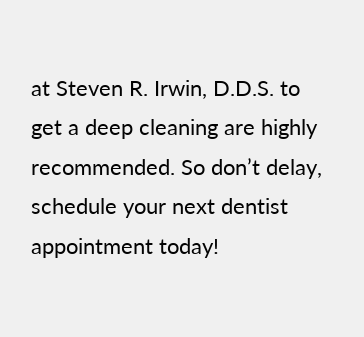at Steven R. Irwin, D.D.S. to get a deep cleaning are highly recommended. So don’t delay, schedule your next dentist appointment today!